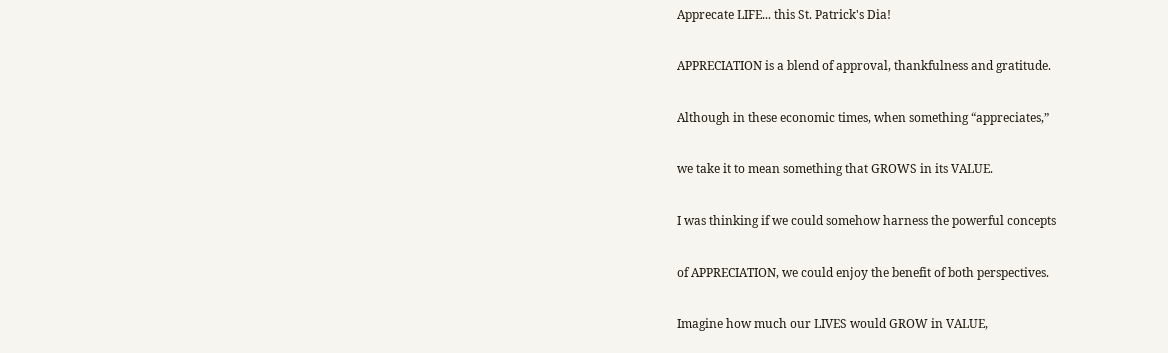Apprecate LIFE... this St. Patrick's Dia!

APPRECIATION is a blend of approval, thankfulness and gratitude.

Although in these economic times, when something “appreciates,”

we take it to mean something that GROWS in its VALUE.

I was thinking if we could somehow harness the powerful concepts

of APPRECIATION, we could enjoy the benefit of both perspectives.

Imagine how much our LIVES would GROW in VALUE,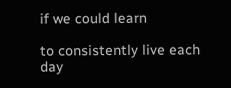if we could learn

to consistently live each day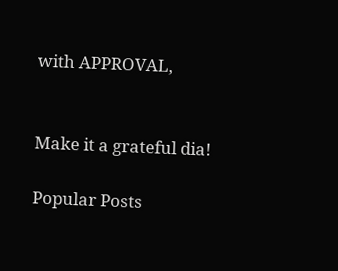with APPROVAL,


Make it a grateful dia!

Popular Posts